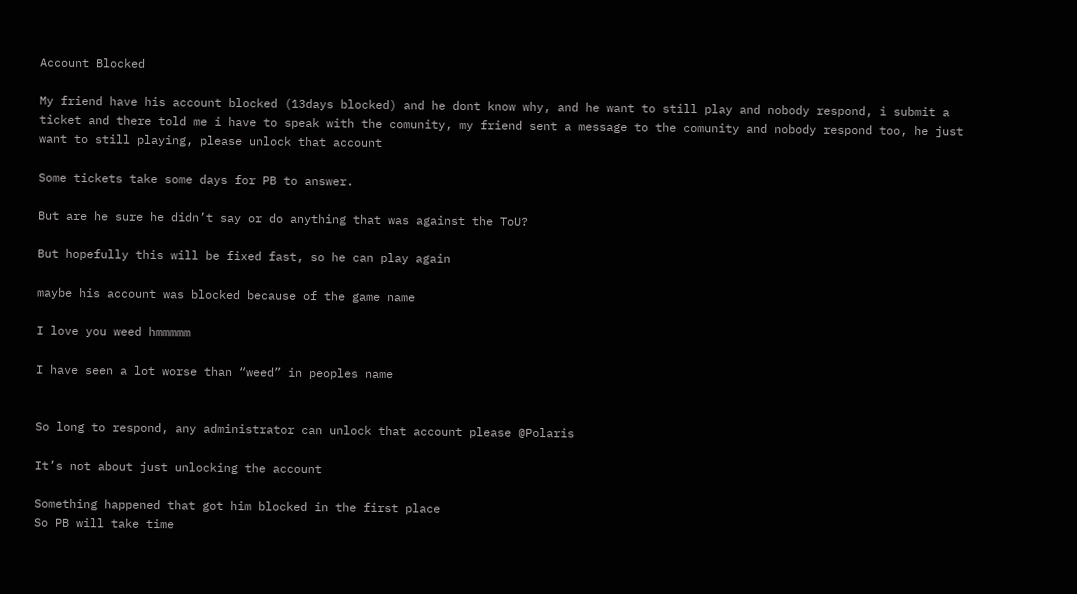Account Blocked

My friend have his account blocked (13days blocked) and he dont know why, and he want to still play and nobody respond, i submit a ticket and there told me i have to speak with the comunity, my friend sent a message to the comunity and nobody respond too, he just want to still playing, please unlock that account

Some tickets take some days for PB to answer.

But are he sure he didn’t say or do anything that was against the ToU?

But hopefully this will be fixed fast, so he can play again

maybe his account was blocked because of the game name

I love you weed hmmmmm

I have seen a lot worse than “weed” in peoples name


So long to respond, any administrator can unlock that account please @Polaris

It’s not about just unlocking the account

Something happened that got him blocked in the first place
So PB will take time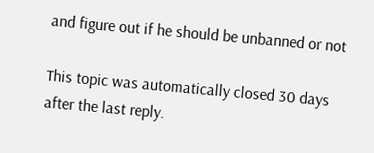and figure out if he should be unbanned or not

This topic was automatically closed 30 days after the last reply.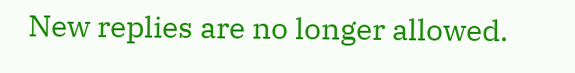New replies are no longer allowed.